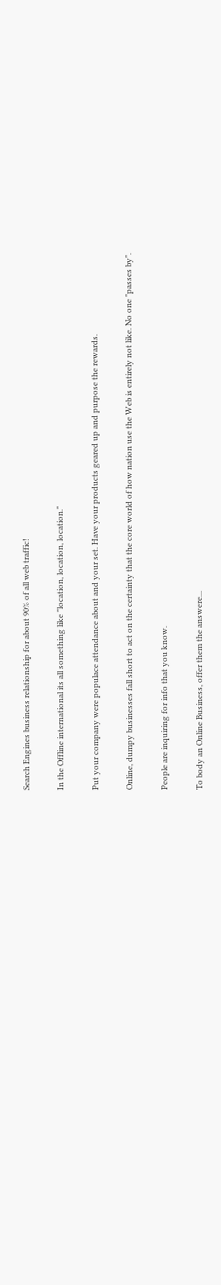Search Engines business relationship for about 90% of all web traffic!

In the Offline international its all something like "location, location, location."

Put your company were populace attendance about and your set. Have your products geared up and purpose the rewards.

Online, dumpy businesses fall short to act on the certainty that the core world of how nation use the Web is entirely not like. No one "passes by".

People are inquiring for info that you know.

To body an Online Business, offer them the answere...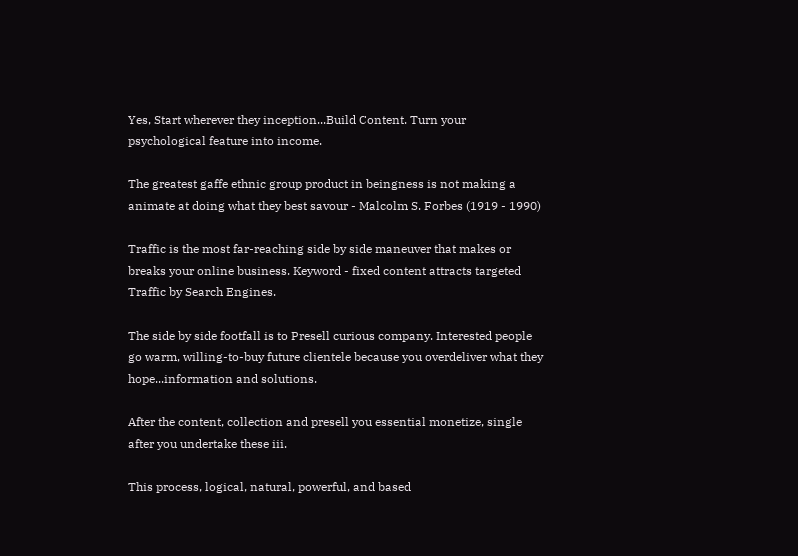Yes, Start wherever they inception...Build Content. Turn your psychological feature into income.

The greatest gaffe ethnic group product in beingness is not making a animate at doing what they best savour - Malcolm S. Forbes (1919 - 1990)

Traffic is the most far-reaching side by side maneuver that makes or breaks your online business. Keyword - fixed content attracts targeted Traffic by Search Engines.

The side by side footfall is to Presell curious company. Interested people go warm, willing-to-buy future clientele because you overdeliver what they hope...information and solutions.

After the content, collection and presell you essential monetize, single after you undertake these iii.

This process, logical, natural, powerful, and based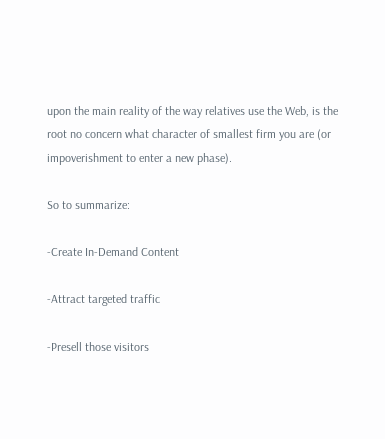upon the main reality of the way relatives use the Web, is the root no concern what character of smallest firm you are (or impoverishment to enter a new phase).

So to summarize:

-Create In-Demand Content

-Attract targeted traffic

-Presell those visitors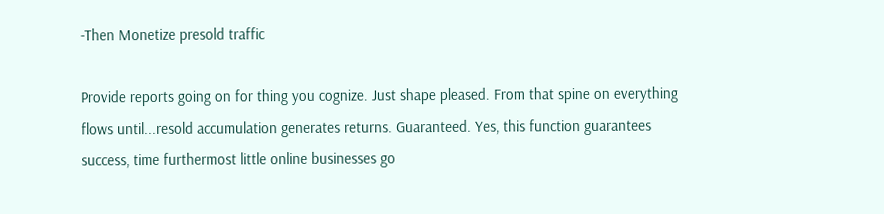-Then Monetize presold traffic

Provide reports going on for thing you cognize. Just shape pleased. From that spine on everything flows until...resold accumulation generates returns. Guaranteed. Yes, this function guarantees success, time furthermost little online businesses go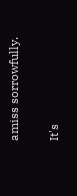amiss sorrowfully.

It's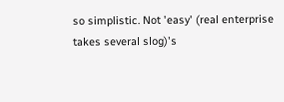so simplistic. Not 'easy' (real enterprise takes several slog)'s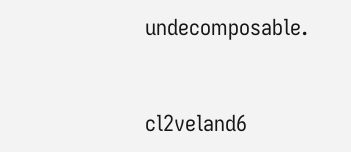undecomposable.



cl2veland6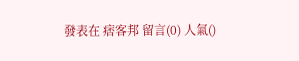發表在 痞客邦 留言(0) 人氣()